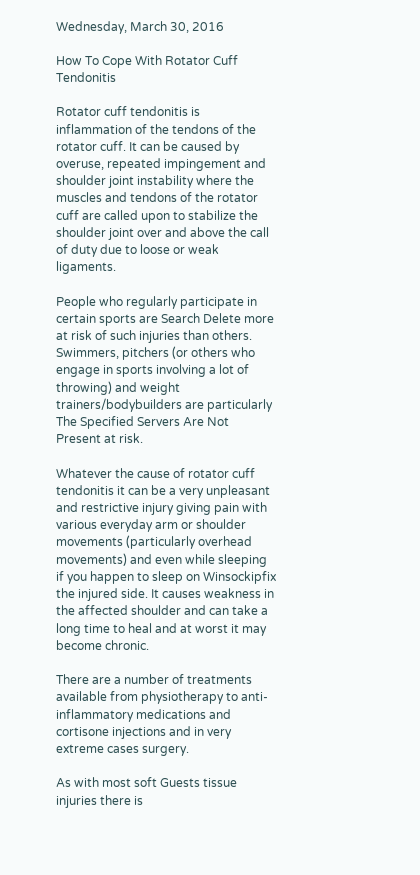Wednesday, March 30, 2016

How To Cope With Rotator Cuff Tendonitis

Rotator cuff tendonitis is inflammation of the tendons of the rotator cuff. It can be caused by overuse, repeated impingement and shoulder joint instability where the muscles and tendons of the rotator cuff are called upon to stabilize the shoulder joint over and above the call of duty due to loose or weak ligaments.

People who regularly participate in certain sports are Search Delete more at risk of such injuries than others. Swimmers, pitchers (or others who engage in sports involving a lot of throwing) and weight trainers/bodybuilders are particularly The Specified Servers Are Not Present at risk.

Whatever the cause of rotator cuff tendonitis it can be a very unpleasant and restrictive injury giving pain with various everyday arm or shoulder movements (particularly overhead movements) and even while sleeping if you happen to sleep on Winsockipfix the injured side. It causes weakness in the affected shoulder and can take a long time to heal and at worst it may become chronic.

There are a number of treatments available from physiotherapy to anti-inflammatory medications and cortisone injections and in very extreme cases surgery.

As with most soft Guests tissue injuries there is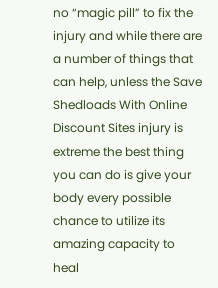no “magic pill” to fix the injury and while there are a number of things that can help, unless the Save Shedloads With Online Discount Sites injury is extreme the best thing you can do is give your body every possible chance to utilize its amazing capacity to heal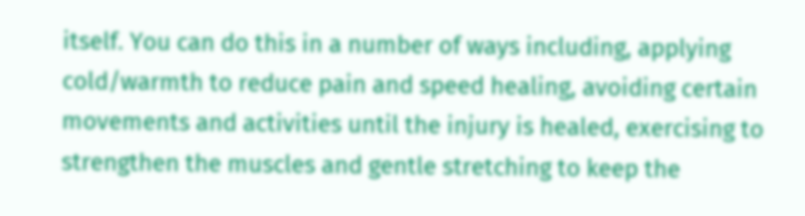itself. You can do this in a number of ways including, applying cold/warmth to reduce pain and speed healing, avoiding certain movements and activities until the injury is healed, exercising to strengthen the muscles and gentle stretching to keep the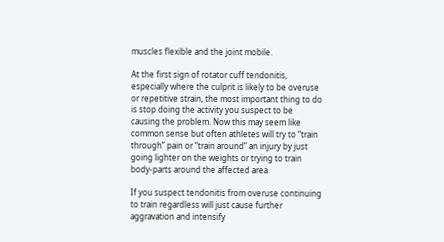muscles flexible and the joint mobile.

At the first sign of rotator cuff tendonitis, especially where the culprit is likely to be overuse or repetitive strain, the most important thing to do is stop doing the activity you suspect to be causing the problem. Now this may seem like common sense but often athletes will try to “train through” pain or “train around” an injury by just going lighter on the weights or trying to train body-parts around the affected area.

If you suspect tendonitis from overuse continuing to train regardless will just cause further aggravation and intensify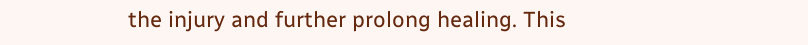the injury and further prolong healing. This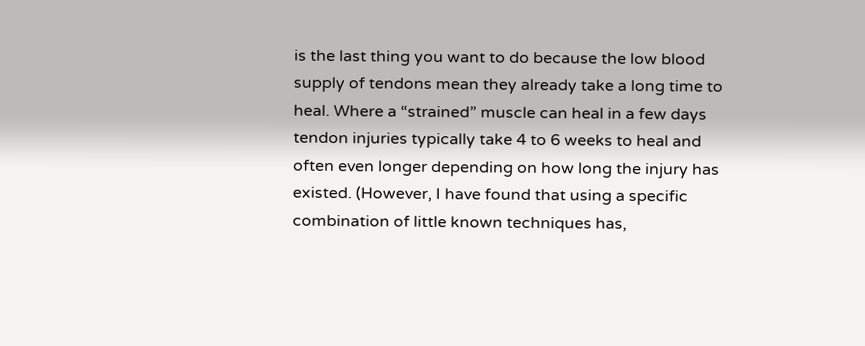is the last thing you want to do because the low blood supply of tendons mean they already take a long time to heal. Where a “strained” muscle can heal in a few days tendon injuries typically take 4 to 6 weeks to heal and often even longer depending on how long the injury has existed. (However, I have found that using a specific combination of little known techniques has,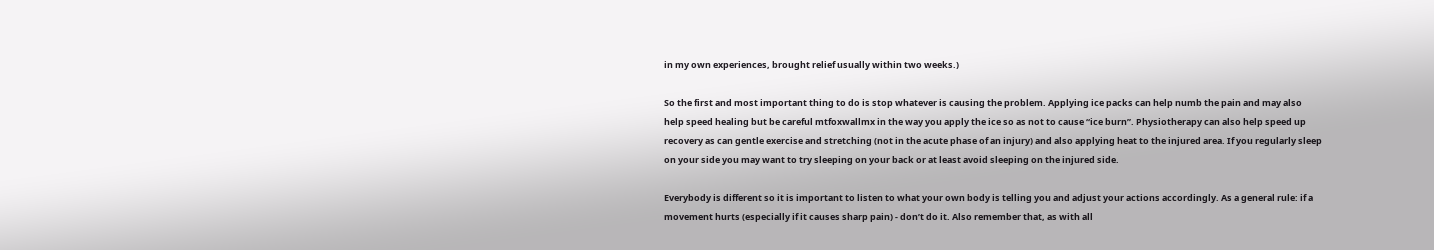in my own experiences, brought relief usually within two weeks.)

So the first and most important thing to do is stop whatever is causing the problem. Applying ice packs can help numb the pain and may also help speed healing but be careful mtfoxwallmx in the way you apply the ice so as not to cause “ice burn”. Physiotherapy can also help speed up recovery as can gentle exercise and stretching (not in the acute phase of an injury) and also applying heat to the injured area. If you regularly sleep on your side you may want to try sleeping on your back or at least avoid sleeping on the injured side.

Everybody is different so it is important to listen to what your own body is telling you and adjust your actions accordingly. As a general rule: if a movement hurts (especially if it causes sharp pain) - don’t do it. Also remember that, as with all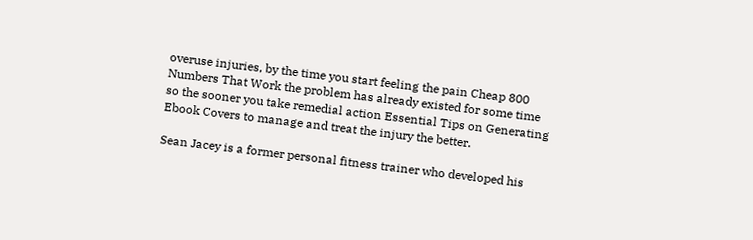overuse injuries, by the time you start feeling the pain Cheap 800 Numbers That Work the problem has already existed for some time so the sooner you take remedial action Essential Tips on Generating Ebook Covers to manage and treat the injury the better.

Sean Jacey is a former personal fitness trainer who developed his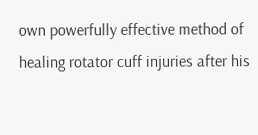own powerfully effective method of healing rotator cuff injuries after his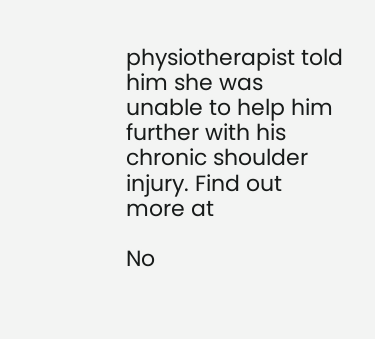physiotherapist told him she was unable to help him further with his chronic shoulder injury. Find out more at

No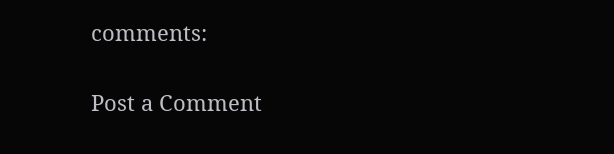comments:

Post a Comment